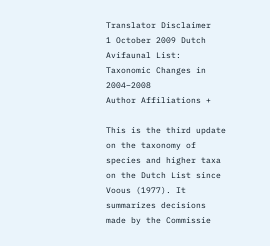Translator Disclaimer
1 October 2009 Dutch Avifaunal List: Taxonomic Changes in 2004–2008
Author Affiliations +

This is the third update on the taxonomy of species and higher taxa on the Dutch List since Voous (1977). It summarizes decisions made by the Commissie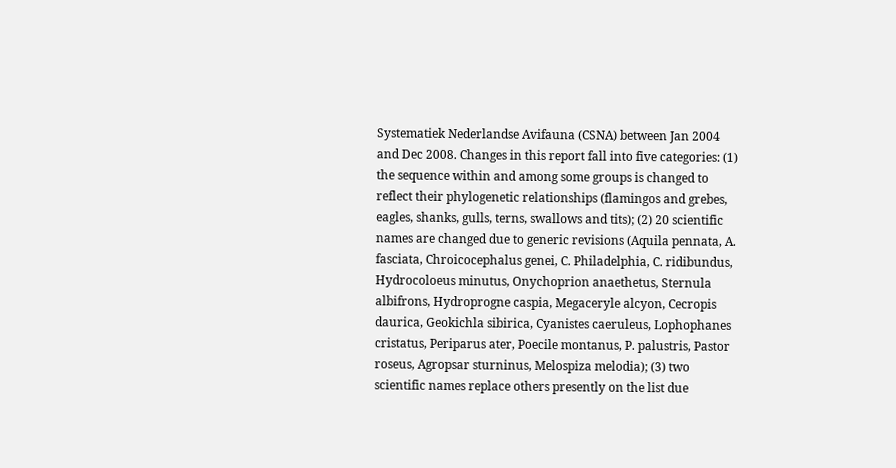Systematiek Nederlandse Avifauna (CSNA) between Jan 2004 and Dec 2008. Changes in this report fall into five categories: (1) the sequence within and among some groups is changed to reflect their phylogenetic relationships (flamingos and grebes, eagles, shanks, gulls, terns, swallows and tits); (2) 20 scientific names are changed due to generic revisions (Aquila pennata, A. fasciata, Chroicocephalus genei, C. Philadelphia, C. ridibundus, Hydrocoloeus minutus, Onychoprion anaethetus, Sternula albifrons, Hydroprogne caspia, Megaceryle alcyon, Cecropis daurica, Geokichla sibirica, Cyanistes caeruleus, Lophophanes cristatus, Periparus ater, Poecile montanus, P. palustris, Pastor roseus, Agropsar sturninus, Melospiza melodia); (3) two scientific names replace others presently on the list due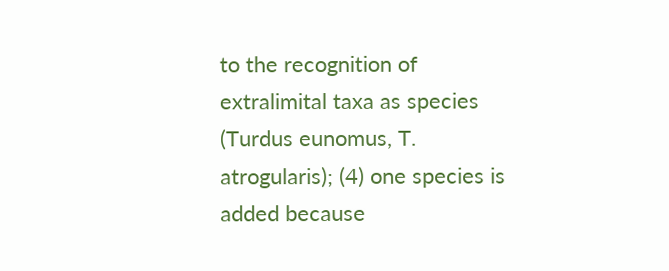to the recognition of extralimital taxa as species (Turdus eunomus, T. atrogularis); (4) one species is added because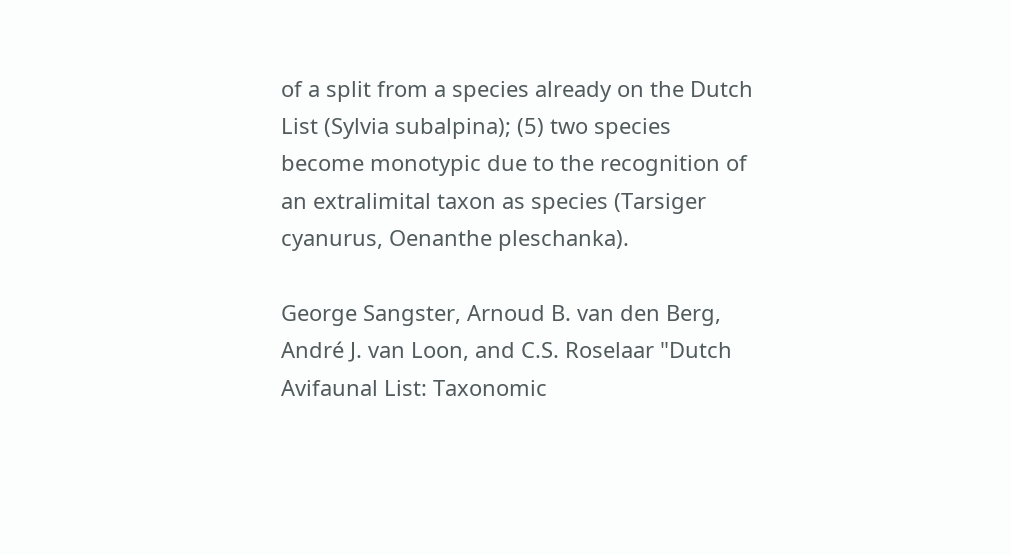of a split from a species already on the Dutch List (Sylvia subalpina); (5) two species become monotypic due to the recognition of an extralimital taxon as species (Tarsiger cyanurus, Oenanthe pleschanka).

George Sangster, Arnoud B. van den Berg, André J. van Loon, and C.S. Roselaar "Dutch Avifaunal List: Taxonomic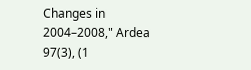Changes in 2004–2008," Ardea 97(3), (1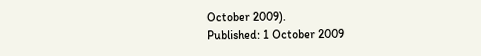October 2009).
Published: 1 October 2009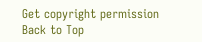Get copyright permission
Back to Top